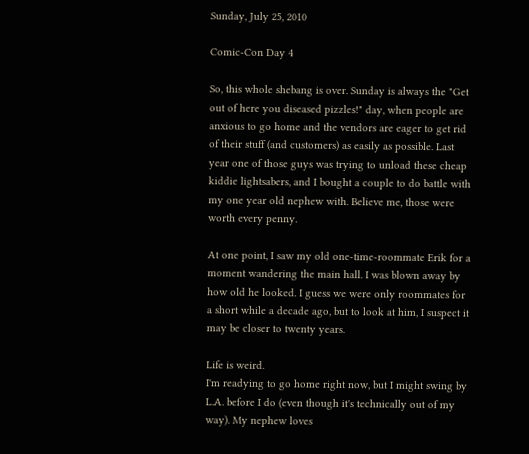Sunday, July 25, 2010

Comic-Con Day 4

So, this whole shebang is over. Sunday is always the "Get out of here you diseased pizzles!" day, when people are anxious to go home and the vendors are eager to get rid of their stuff (and customers) as easily as possible. Last year one of those guys was trying to unload these cheap kiddie lightsabers, and I bought a couple to do battle with my one year old nephew with. Believe me, those were worth every penny.

At one point, I saw my old one-time-roommate Erik for a moment wandering the main hall. I was blown away by how old he looked. I guess we were only roommates for a short while a decade ago, but to look at him, I suspect it may be closer to twenty years.

Life is weird.
I'm readying to go home right now, but I might swing by L.A. before I do (even though it's technically out of my way). My nephew loves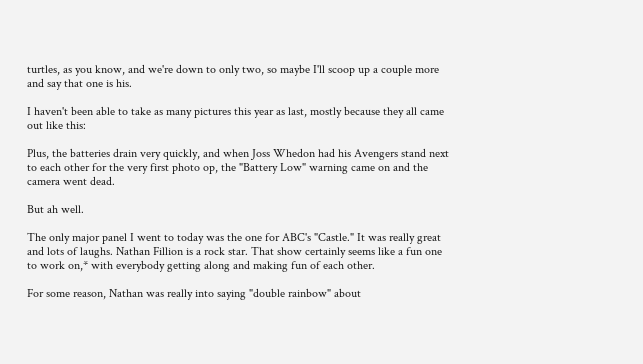turtles, as you know, and we're down to only two, so maybe I'll scoop up a couple more and say that one is his.

I haven't been able to take as many pictures this year as last, mostly because they all came out like this:

Plus, the batteries drain very quickly, and when Joss Whedon had his Avengers stand next to each other for the very first photo op, the "Battery Low" warning came on and the camera went dead.

But ah well.

The only major panel I went to today was the one for ABC's "Castle." It was really great and lots of laughs. Nathan Fillion is a rock star. That show certainly seems like a fun one to work on,* with everybody getting along and making fun of each other.

For some reason, Nathan was really into saying "double rainbow" about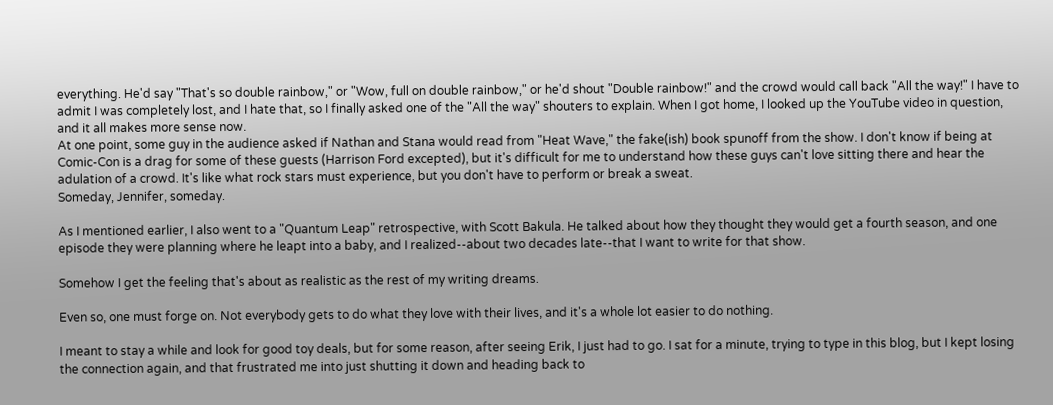everything. He'd say "That's so double rainbow," or "Wow, full on double rainbow," or he'd shout "Double rainbow!" and the crowd would call back "All the way!" I have to admit I was completely lost, and I hate that, so I finally asked one of the "All the way" shouters to explain. When I got home, I looked up the YouTube video in question, and it all makes more sense now.
At one point, some guy in the audience asked if Nathan and Stana would read from "Heat Wave," the fake(ish) book spunoff from the show. I don't know if being at Comic-Con is a drag for some of these guests (Harrison Ford excepted), but it's difficult for me to understand how these guys can't love sitting there and hear the adulation of a crowd. It's like what rock stars must experience, but you don't have to perform or break a sweat.
Someday, Jennifer, someday.

As I mentioned earlier, I also went to a "Quantum Leap" retrospective, with Scott Bakula. He talked about how they thought they would get a fourth season, and one episode they were planning where he leapt into a baby, and I realized--about two decades late--that I want to write for that show.

Somehow I get the feeling that's about as realistic as the rest of my writing dreams.

Even so, one must forge on. Not everybody gets to do what they love with their lives, and it's a whole lot easier to do nothing.

I meant to stay a while and look for good toy deals, but for some reason, after seeing Erik, I just had to go. I sat for a minute, trying to type in this blog, but I kept losing the connection again, and that frustrated me into just shutting it down and heading back to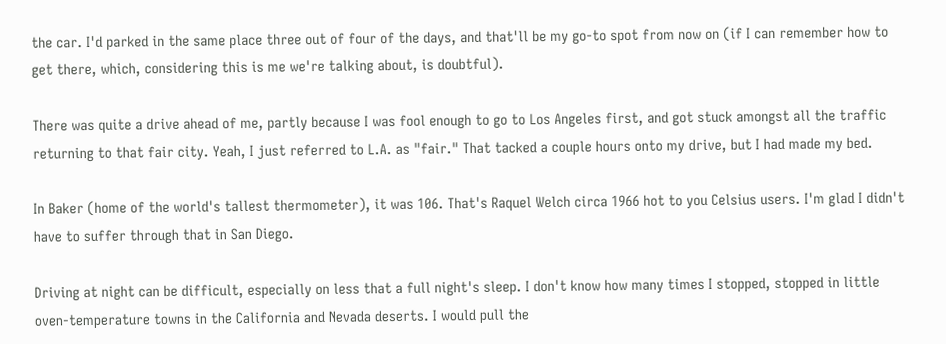the car. I'd parked in the same place three out of four of the days, and that'll be my go-to spot from now on (if I can remember how to get there, which, considering this is me we're talking about, is doubtful).

There was quite a drive ahead of me, partly because I was fool enough to go to Los Angeles first, and got stuck amongst all the traffic returning to that fair city. Yeah, I just referred to L.A. as "fair." That tacked a couple hours onto my drive, but I had made my bed.

In Baker (home of the world's tallest thermometer), it was 106. That's Raquel Welch circa 1966 hot to you Celsius users. I'm glad I didn't have to suffer through that in San Diego.

Driving at night can be difficult, especially on less that a full night's sleep. I don't know how many times I stopped, stopped in little oven-temperature towns in the California and Nevada deserts. I would pull the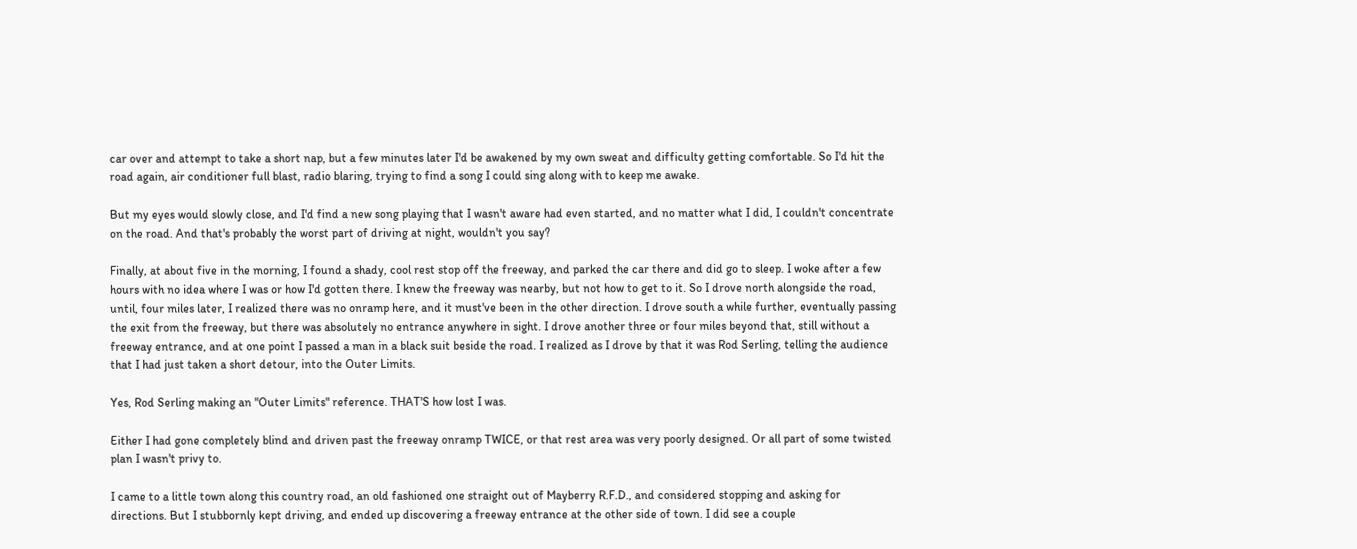car over and attempt to take a short nap, but a few minutes later I'd be awakened by my own sweat and difficulty getting comfortable. So I'd hit the road again, air conditioner full blast, radio blaring, trying to find a song I could sing along with to keep me awake.

But my eyes would slowly close, and I'd find a new song playing that I wasn't aware had even started, and no matter what I did, I couldn't concentrate on the road. And that's probably the worst part of driving at night, wouldn't you say?

Finally, at about five in the morning, I found a shady, cool rest stop off the freeway, and parked the car there and did go to sleep. I woke after a few hours with no idea where I was or how I'd gotten there. I knew the freeway was nearby, but not how to get to it. So I drove north alongside the road, until, four miles later, I realized there was no onramp here, and it must've been in the other direction. I drove south a while further, eventually passing the exit from the freeway, but there was absolutely no entrance anywhere in sight. I drove another three or four miles beyond that, still without a freeway entrance, and at one point I passed a man in a black suit beside the road. I realized as I drove by that it was Rod Serling, telling the audience that I had just taken a short detour, into the Outer Limits.

Yes, Rod Serling making an "Outer Limits" reference. THAT'S how lost I was.

Either I had gone completely blind and driven past the freeway onramp TWICE, or that rest area was very poorly designed. Or all part of some twisted plan I wasn't privy to.

I came to a little town along this country road, an old fashioned one straight out of Mayberry R.F.D., and considered stopping and asking for directions. But I stubbornly kept driving, and ended up discovering a freeway entrance at the other side of town. I did see a couple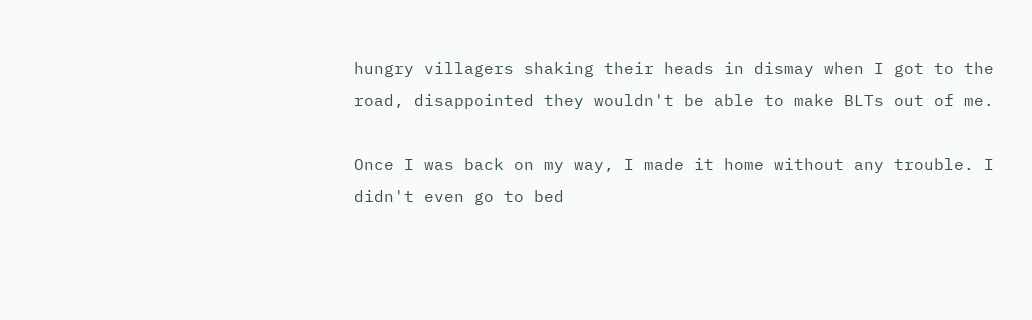hungry villagers shaking their heads in dismay when I got to the road, disappointed they wouldn't be able to make BLTs out of me.

Once I was back on my way, I made it home without any trouble. I didn't even go to bed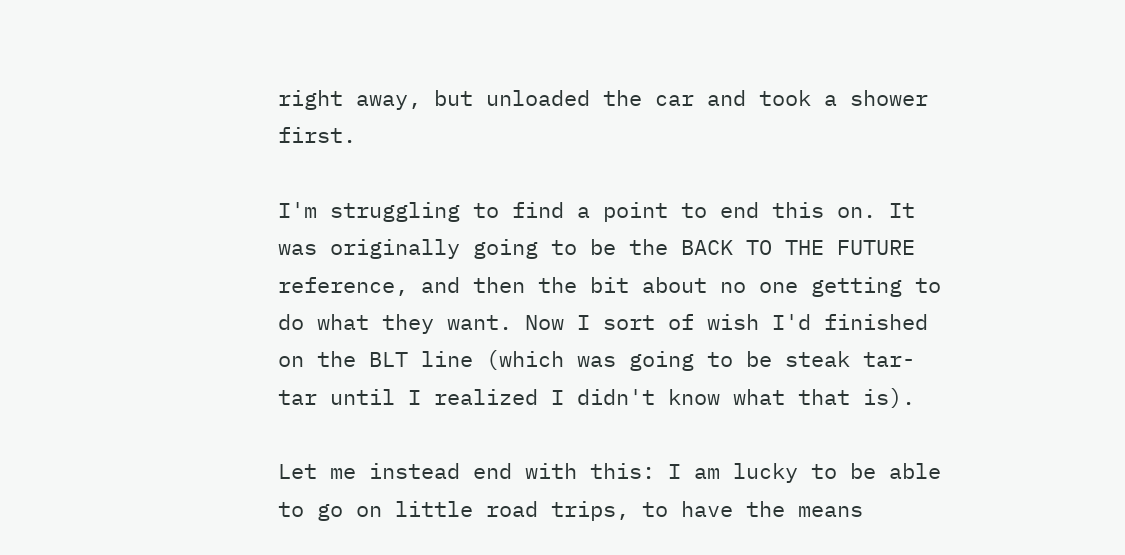right away, but unloaded the car and took a shower first.

I'm struggling to find a point to end this on. It was originally going to be the BACK TO THE FUTURE reference, and then the bit about no one getting to do what they want. Now I sort of wish I'd finished on the BLT line (which was going to be steak tar-tar until I realized I didn't know what that is).

Let me instead end with this: I am lucky to be able to go on little road trips, to have the means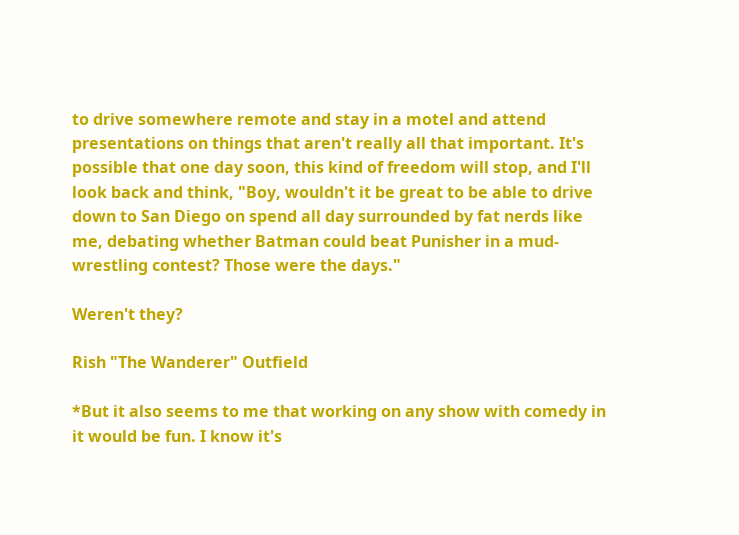to drive somewhere remote and stay in a motel and attend presentations on things that aren't really all that important. It's possible that one day soon, this kind of freedom will stop, and I'll look back and think, "Boy, wouldn't it be great to be able to drive down to San Diego on spend all day surrounded by fat nerds like me, debating whether Batman could beat Punisher in a mud-wrestling contest? Those were the days."

Weren't they?

Rish "The Wanderer" Outfield

*But it also seems to me that working on any show with comedy in it would be fun. I know it's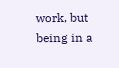work, but being in a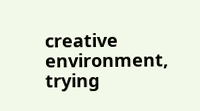creative environment, trying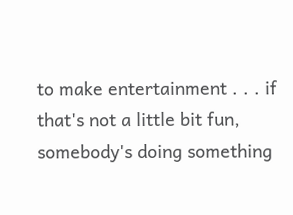to make entertainment . . . if that's not a little bit fun, somebody's doing something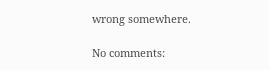wrong somewhere.

No comments: